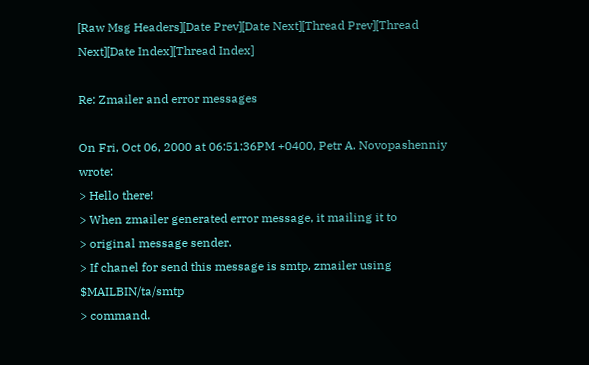[Raw Msg Headers][Date Prev][Date Next][Thread Prev][Thread Next][Date Index][Thread Index]

Re: Zmailer and error messages

On Fri, Oct 06, 2000 at 06:51:36PM +0400, Petr A. Novopashenniy wrote:
> Hello there!
> When zmailer generated error message, it mailing it to
> original message sender.
> If chanel for send this message is smtp, zmailer using $MAILBIN/ta/smtp
> command.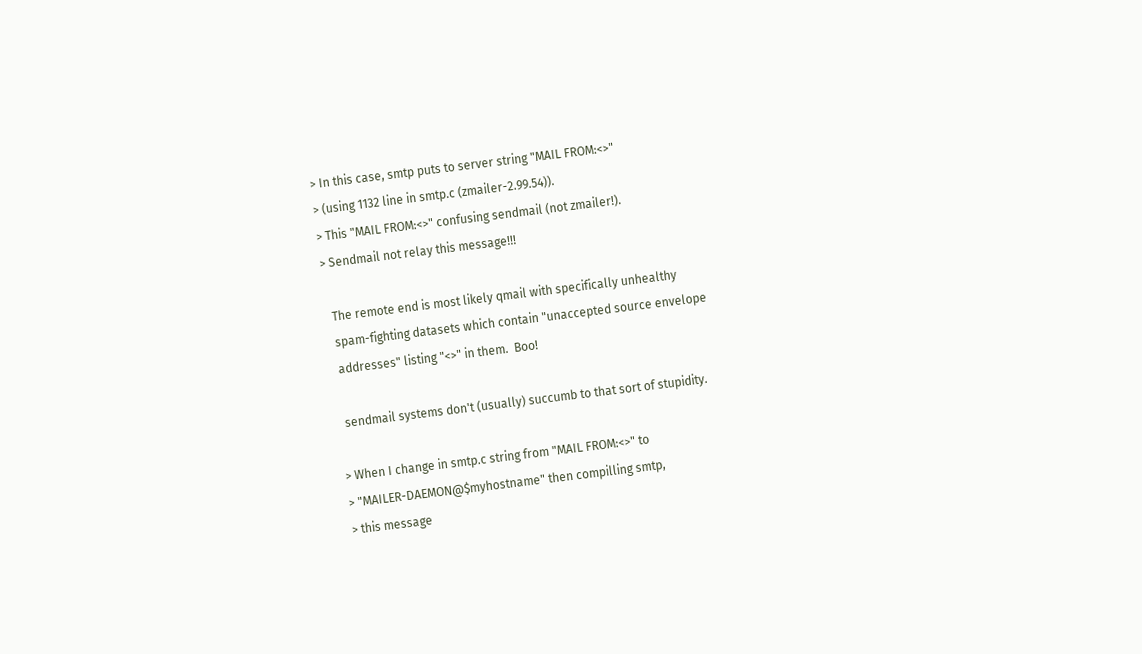> In this case, smtp puts to server string "MAIL FROM:<>"
> (using 1132 line in smtp.c (zmailer-2.99.54)).
> This "MAIL FROM:<>" confusing sendmail (not zmailer!).
> Sendmail not relay this message!!!

  The remote end is most likely qmail with specifically unhealthy
  spam-fighting datasets which contain "unaccepted source envelope
  addresses" listing "<>" in them.  Boo!

  sendmail systems don't (usually) succumb to that sort of stupidity.

> When I change in smtp.c string from "MAIL FROM:<>" to
> "MAILER-DAEMON@$myhostname" then compilling smtp,
> this message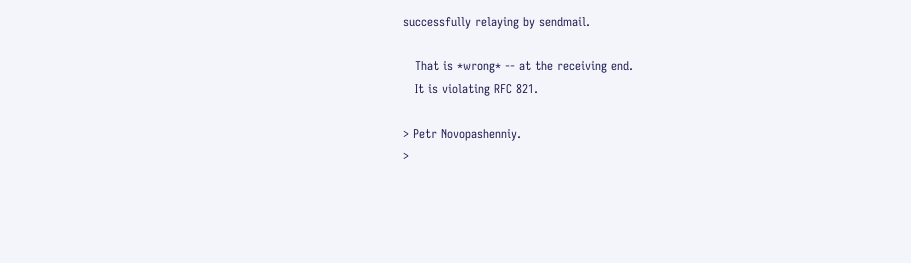successfully relaying by sendmail.

   That is *wrong* -- at the receiving end.
   It is violating RFC 821.

> Petr Novopashenniy.
>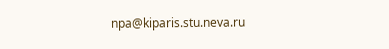npa@kiparis.stu.neva.ru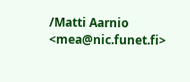/Matti Aarnio   <mea@nic.funet.fi>